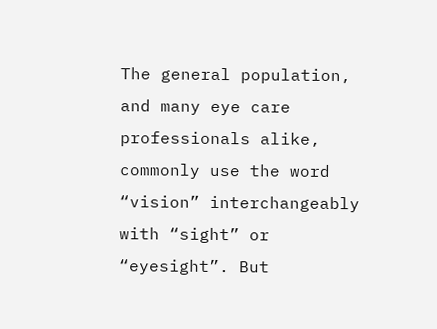The general population, and many eye care professionals alike, commonly use the word “vision” interchangeably with “sight” or “eyesight”. But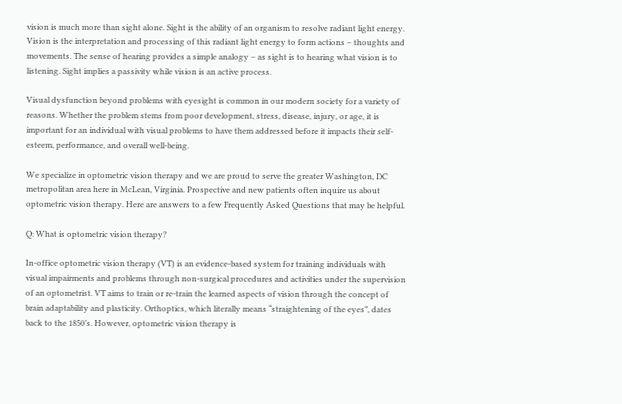vision is much more than sight alone. Sight is the ability of an organism to resolve radiant light energy. Vision is the interpretation and processing of this radiant light energy to form actions – thoughts and movements. The sense of hearing provides a simple analogy – as sight is to hearing what vision is to listening. Sight implies a passivity while vision is an active process.

Visual dysfunction beyond problems with eyesight is common in our modern society for a variety of reasons. Whether the problem stems from poor development, stress, disease, injury, or age, it is important for an individual with visual problems to have them addressed before it impacts their self-esteem, performance, and overall well-being.

We specialize in optometric vision therapy and we are proud to serve the greater Washington, DC metropolitan area here in McLean, Virginia. Prospective and new patients often inquire us about optometric vision therapy. Here are answers to a few Frequently Asked Questions that may be helpful.

Q: What is optometric vision therapy?

In-office optometric vision therapy (VT) is an evidence-based system for training individuals with visual impairments and problems through non-surgical procedures and activities under the supervision of an optometrist. VT aims to train or re-train the learned aspects of vision through the concept of brain adaptability and plasticity. Orthoptics, which literally means “straightening of the eyes”, dates back to the 1850’s. However, optometric vision therapy is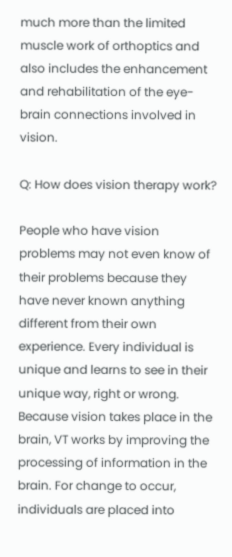much more than the limited muscle work of orthoptics and also includes the enhancement and rehabilitation of the eye-brain connections involved in vision.

Q: How does vision therapy work?

People who have vision problems may not even know of their problems because they have never known anything different from their own experience. Every individual is unique and learns to see in their unique way, right or wrong. Because vision takes place in the brain, VT works by improving the processing of information in the brain. For change to occur, individuals are placed into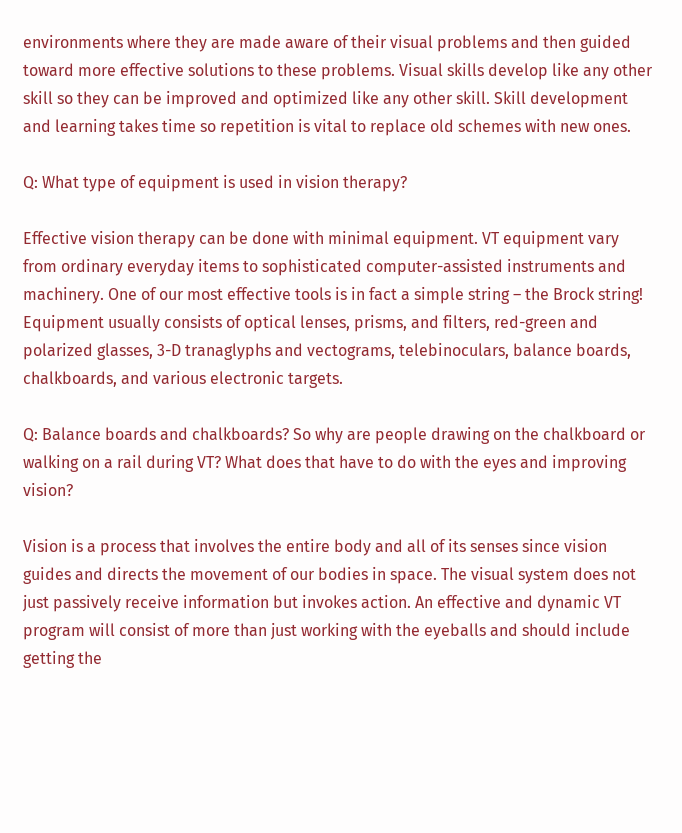environments where they are made aware of their visual problems and then guided toward more effective solutions to these problems. Visual skills develop like any other skill so they can be improved and optimized like any other skill. Skill development and learning takes time so repetition is vital to replace old schemes with new ones.

Q: What type of equipment is used in vision therapy?

Effective vision therapy can be done with minimal equipment. VT equipment vary from ordinary everyday items to sophisticated computer-assisted instruments and machinery. One of our most effective tools is in fact a simple string – the Brock string! Equipment usually consists of optical lenses, prisms, and filters, red-green and polarized glasses, 3-D tranaglyphs and vectograms, telebinoculars, balance boards, chalkboards, and various electronic targets.

Q: Balance boards and chalkboards? So why are people drawing on the chalkboard or walking on a rail during VT? What does that have to do with the eyes and improving vision?

Vision is a process that involves the entire body and all of its senses since vision guides and directs the movement of our bodies in space. The visual system does not just passively receive information but invokes action. An effective and dynamic VT program will consist of more than just working with the eyeballs and should include getting the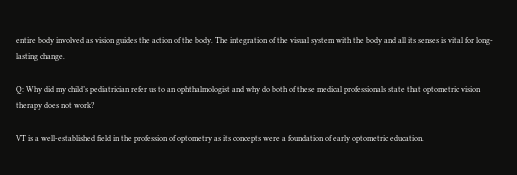entire body involved as vision guides the action of the body. The integration of the visual system with the body and all its senses is vital for long-lasting change.

Q: Why did my child’s pediatrician refer us to an ophthalmologist and why do both of these medical professionals state that optometric vision therapy does not work?

VT is a well-established field in the profession of optometry as its concepts were a foundation of early optometric education.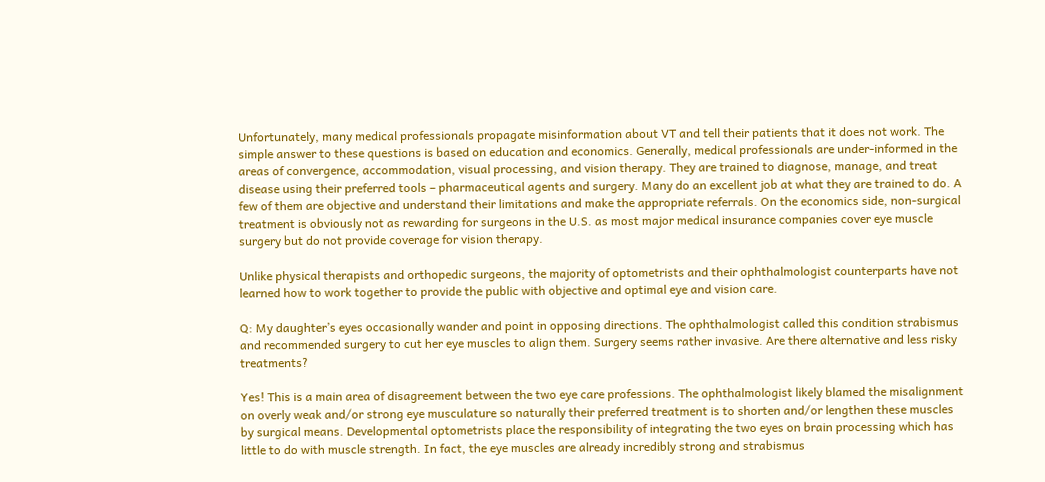Unfortunately, many medical professionals propagate misinformation about VT and tell their patients that it does not work. The simple answer to these questions is based on education and economics. Generally, medical professionals are under-informed in the areas of convergence, accommodation, visual processing, and vision therapy. They are trained to diagnose, manage, and treat disease using their preferred tools – pharmaceutical agents and surgery. Many do an excellent job at what they are trained to do. A few of them are objective and understand their limitations and make the appropriate referrals. On the economics side, non-surgical treatment is obviously not as rewarding for surgeons in the U.S. as most major medical insurance companies cover eye muscle surgery but do not provide coverage for vision therapy.

Unlike physical therapists and orthopedic surgeons, the majority of optometrists and their ophthalmologist counterparts have not learned how to work together to provide the public with objective and optimal eye and vision care.

Q: My daughter’s eyes occasionally wander and point in opposing directions. The ophthalmologist called this condition strabismus and recommended surgery to cut her eye muscles to align them. Surgery seems rather invasive. Are there alternative and less risky treatments?

Yes! This is a main area of disagreement between the two eye care professions. The ophthalmologist likely blamed the misalignment on overly weak and/or strong eye musculature so naturally their preferred treatment is to shorten and/or lengthen these muscles by surgical means. Developmental optometrists place the responsibility of integrating the two eyes on brain processing which has little to do with muscle strength. In fact, the eye muscles are already incredibly strong and strabismus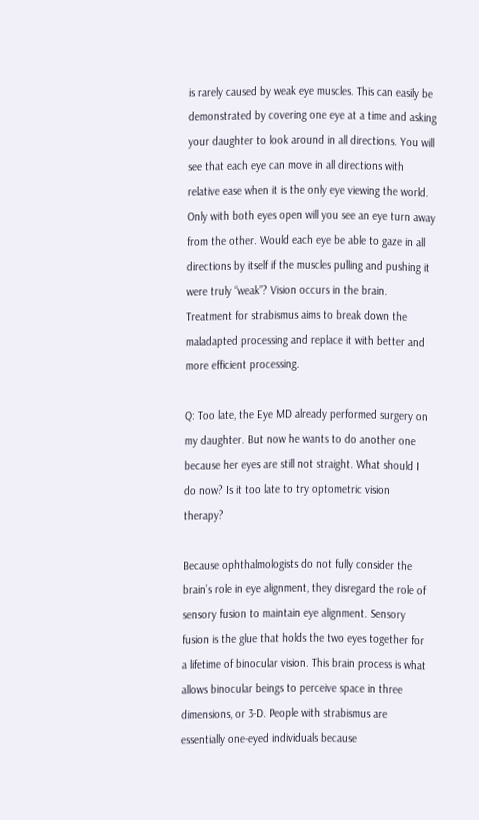is rarely caused by weak eye muscles. This can easily be demonstrated by covering one eye at a time and asking your daughter to look around in all directions. You will see that each eye can move in all directions with relative ease when it is the only eye viewing the world. Only with both eyes open will you see an eye turn away from the other. Would each eye be able to gaze in all directions by itself if the muscles pulling and pushing it were truly “weak”? Vision occurs in the brain. Treatment for strabismus aims to break down the maladapted processing and replace it with better and more efficient processing.

Q: Too late, the Eye MD already performed surgery on my daughter. But now he wants to do another one because her eyes are still not straight. What should I do now? Is it too late to try optometric vision therapy?

Because ophthalmologists do not fully consider the brain’s role in eye alignment, they disregard the role of sensory fusion to maintain eye alignment. Sensory fusion is the glue that holds the two eyes together for a lifetime of binocular vision. This brain process is what allows binocular beings to perceive space in three dimensions, or 3-D. People with strabismus are essentially one-eyed individuals because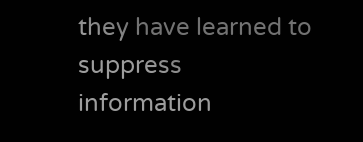they have learned to suppress information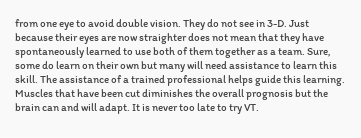from one eye to avoid double vision. They do not see in 3-D. Just because their eyes are now straighter does not mean that they have spontaneously learned to use both of them together as a team. Sure, some do learn on their own but many will need assistance to learn this skill. The assistance of a trained professional helps guide this learning. Muscles that have been cut diminishes the overall prognosis but the brain can and will adapt. It is never too late to try VT.